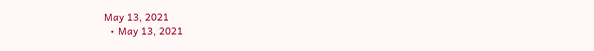May 13, 2021
  • May 13, 2021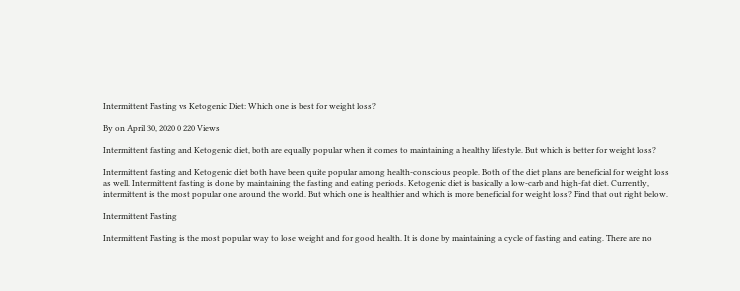Intermittent Fasting vs Ketogenic Diet: Which one is best for weight loss?

By on April 30, 2020 0 220 Views

Intermittent fasting and Ketogenic diet, both are equally popular when it comes to maintaining a healthy lifestyle. But which is better for weight loss?

Intermittent fasting and Ketogenic diet both have been quite popular among health-conscious people. Both of the diet plans are beneficial for weight loss as well. Intermittent fasting is done by maintaining the fasting and eating periods. Ketogenic diet is basically a low-carb and high-fat diet. Currently, intermittent is the most popular one around the world. But which one is healthier and which is more beneficial for weight loss? Find that out right below.

Intermittent Fasting

Intermittent Fasting is the most popular way to lose weight and for good health. It is done by maintaining a cycle of fasting and eating. There are no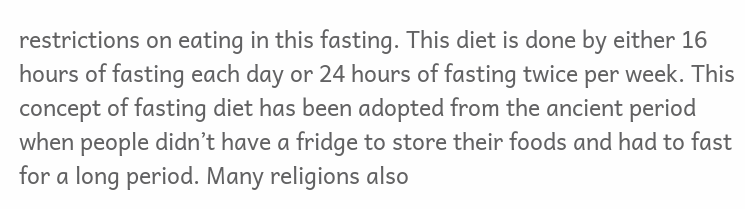restrictions on eating in this fasting. This diet is done by either 16 hours of fasting each day or 24 hours of fasting twice per week. This concept of fasting diet has been adopted from the ancient period when people didn’t have a fridge to store their foods and had to fast for a long period. Many religions also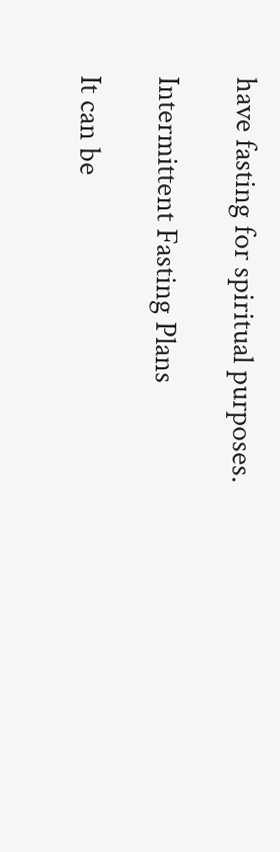have fasting for spiritual purposes.

Intermittent Fasting Plans

It can be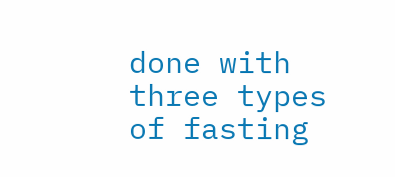done with three types of fasting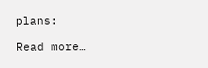plans:

Read more…